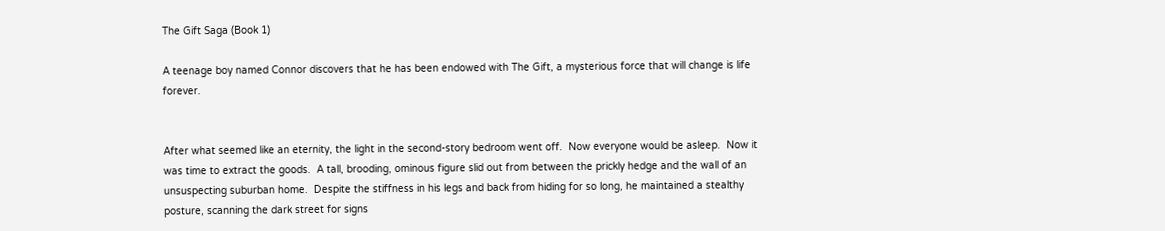The Gift Saga (Book 1)

A teenage boy named Connor discovers that he has been endowed with The Gift, a mysterious force that will change is life forever.


After what seemed like an eternity, the light in the second-story bedroom went off.  Now everyone would be asleep.  Now it was time to extract the goods.  A tall, brooding, ominous figure slid out from between the prickly hedge and the wall of an unsuspecting suburban home.  Despite the stiffness in his legs and back from hiding for so long, he maintained a stealthy posture, scanning the dark street for signs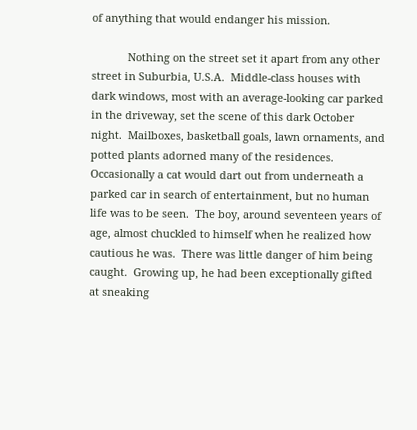of anything that would endanger his mission.

            Nothing on the street set it apart from any other street in Suburbia, U.S.A.  Middle-class houses with dark windows, most with an average-looking car parked in the driveway, set the scene of this dark October night.  Mailboxes, basketball goals, lawn ornaments, and potted plants adorned many of the residences.  Occasionally a cat would dart out from underneath a parked car in search of entertainment, but no human life was to be seen.  The boy, around seventeen years of age, almost chuckled to himself when he realized how cautious he was.  There was little danger of him being caught.  Growing up, he had been exceptionally gifted at sneaking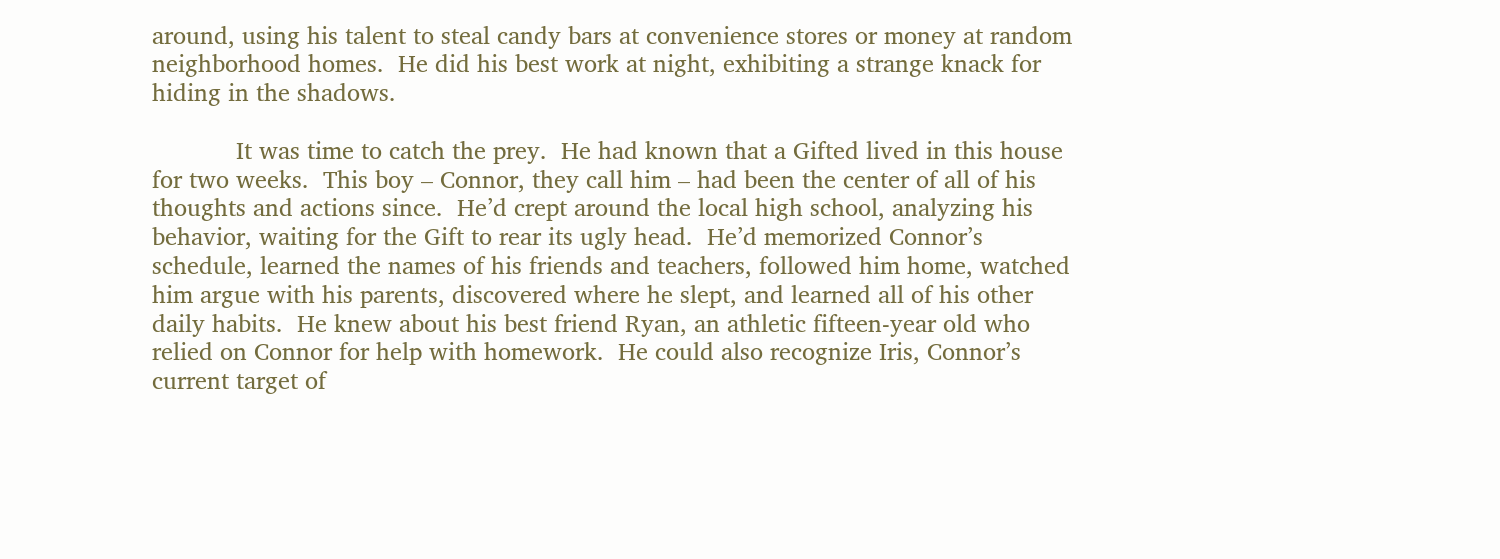around, using his talent to steal candy bars at convenience stores or money at random neighborhood homes.  He did his best work at night, exhibiting a strange knack for hiding in the shadows.

            It was time to catch the prey.  He had known that a Gifted lived in this house for two weeks.  This boy – Connor, they call him – had been the center of all of his thoughts and actions since.  He’d crept around the local high school, analyzing his behavior, waiting for the Gift to rear its ugly head.  He’d memorized Connor’s schedule, learned the names of his friends and teachers, followed him home, watched him argue with his parents, discovered where he slept, and learned all of his other daily habits.  He knew about his best friend Ryan, an athletic fifteen-year old who relied on Connor for help with homework.  He could also recognize Iris, Connor’s current target of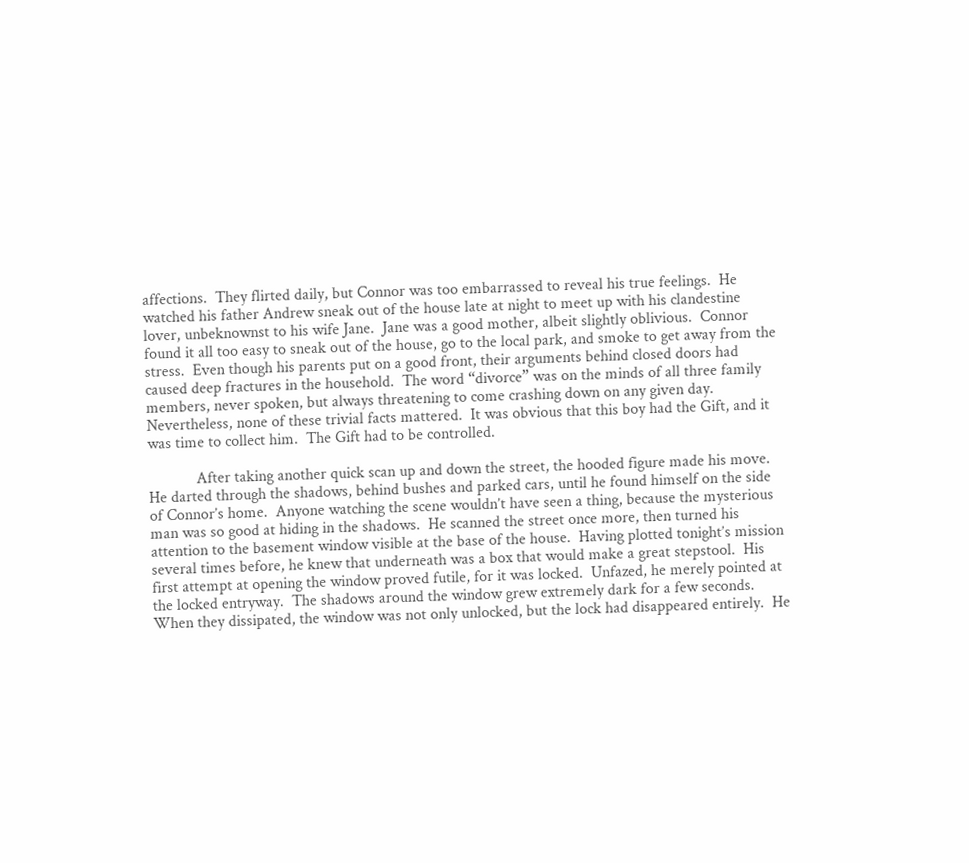affections.  They flirted daily, but Connor was too embarrassed to reveal his true feelings.  He watched his father Andrew sneak out of the house late at night to meet up with his clandestine lover, unbeknownst to his wife Jane.  Jane was a good mother, albeit slightly oblivious.  Connor found it all too easy to sneak out of the house, go to the local park, and smoke to get away from the stress.  Even though his parents put on a good front, their arguments behind closed doors had caused deep fractures in the household.  The word “divorce” was on the minds of all three family members, never spoken, but always threatening to come crashing down on any given day.  Nevertheless, none of these trivial facts mattered.  It was obvious that this boy had the Gift, and it was time to collect him.  The Gift had to be controlled.

            After taking another quick scan up and down the street, the hooded figure made his move.  He darted through the shadows, behind bushes and parked cars, until he found himself on the side of Connor’s home.  Anyone watching the scene wouldn’t have seen a thing, because the mysterious man was so good at hiding in the shadows.  He scanned the street once more, then turned his attention to the basement window visible at the base of the house.  Having plotted tonight’s mission several times before, he knew that underneath was a box that would make a great stepstool.  His first attempt at opening the window proved futile, for it was locked.  Unfazed, he merely pointed at the locked entryway.  The shadows around the window grew extremely dark for a few seconds.  When they dissipated, the window was not only unlocked, but the lock had disappeared entirely.  He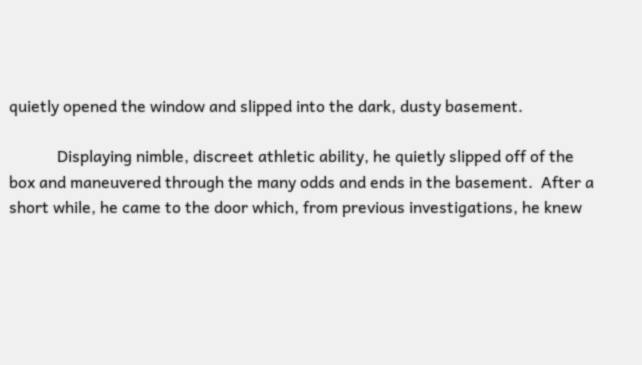quietly opened the window and slipped into the dark, dusty basement.

            Displaying nimble, discreet athletic ability, he quietly slipped off of the box and maneuvered through the many odds and ends in the basement.  After a short while, he came to the door which, from previous investigations, he knew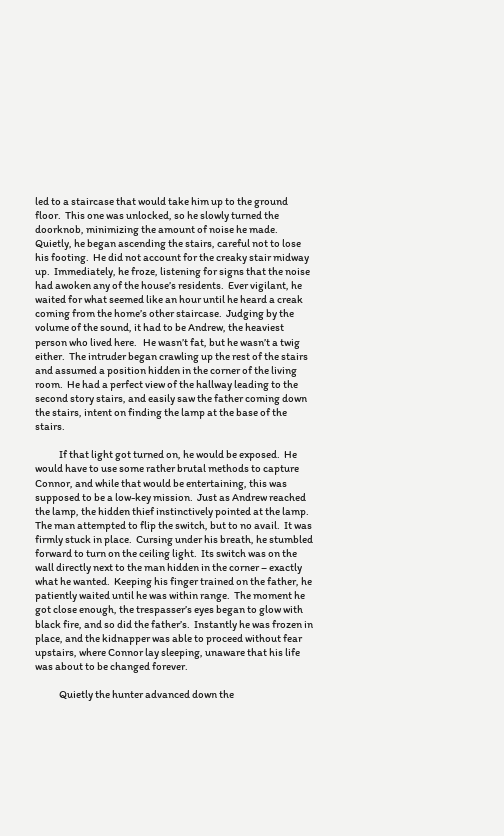led to a staircase that would take him up to the ground floor.  This one was unlocked, so he slowly turned the doorknob, minimizing the amount of noise he made.  Quietly, he began ascending the stairs, careful not to lose his footing.  He did not account for the creaky stair midway up.  Immediately, he froze, listening for signs that the noise had awoken any of the house’s residents.  Ever vigilant, he waited for what seemed like an hour until he heard a creak coming from the home’s other staircase.  Judging by the volume of the sound, it had to be Andrew, the heaviest person who lived here.   He wasn’t fat, but he wasn’t a twig either.  The intruder began crawling up the rest of the stairs and assumed a position hidden in the corner of the living room.  He had a perfect view of the hallway leading to the second story stairs, and easily saw the father coming down the stairs, intent on finding the lamp at the base of the stairs.

            If that light got turned on, he would be exposed.  He would have to use some rather brutal methods to capture Connor, and while that would be entertaining, this was supposed to be a low-key mission.  Just as Andrew reached the lamp, the hidden thief instinctively pointed at the lamp.  The man attempted to flip the switch, but to no avail.  It was firmly stuck in place.  Cursing under his breath, he stumbled forward to turn on the ceiling light.  Its switch was on the wall directly next to the man hidden in the corner – exactly what he wanted.  Keeping his finger trained on the father, he patiently waited until he was within range.  The moment he got close enough, the trespasser’s eyes began to glow with black fire, and so did the father’s.  Instantly he was frozen in place, and the kidnapper was able to proceed without fear upstairs, where Connor lay sleeping, unaware that his life was about to be changed forever.

            Quietly the hunter advanced down the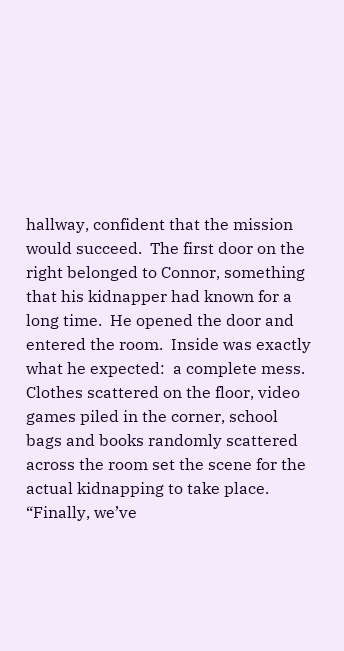hallway, confident that the mission would succeed.  The first door on the right belonged to Connor, something that his kidnapper had known for a long time.  He opened the door and entered the room.  Inside was exactly what he expected:  a complete mess.  Clothes scattered on the floor, video games piled in the corner, school bags and books randomly scattered across the room set the scene for the actual kidnapping to take place.  “Finally, we’ve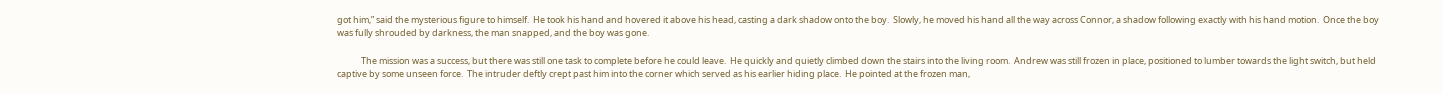got him,” said the mysterious figure to himself.  He took his hand and hovered it above his head, casting a dark shadow onto the boy.  Slowly, he moved his hand all the way across Connor, a shadow following exactly with his hand motion.  Once the boy was fully shrouded by darkness, the man snapped, and the boy was gone.

            The mission was a success, but there was still one task to complete before he could leave.  He quickly and quietly climbed down the stairs into the living room.  Andrew was still frozen in place, positioned to lumber towards the light switch, but held captive by some unseen force.  The intruder deftly crept past him into the corner which served as his earlier hiding place.  He pointed at the frozen man,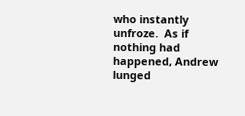who instantly unfroze.  As if nothing had happened, Andrew lunged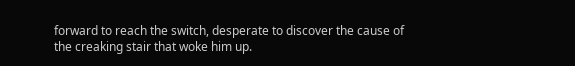forward to reach the switch, desperate to discover the cause of the creaking stair that woke him up.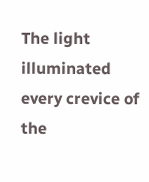The light illuminated every crevice of the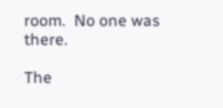room.  No one was there.

The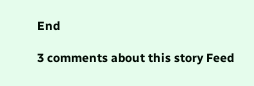End

3 comments about this story Feed